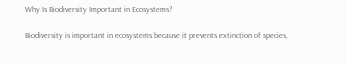Why Is Biodiversity Important in Ecosystems?

Biodiversity is important in ecosystems because it prevents extinction of species,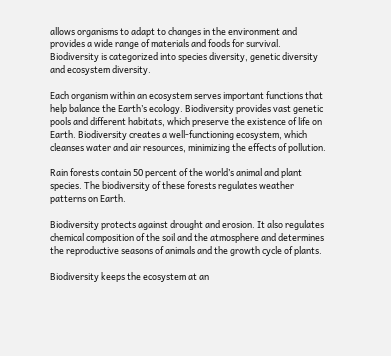allows organisms to adapt to changes in the environment and provides a wide range of materials and foods for survival. Biodiversity is categorized into species diversity, genetic diversity and ecosystem diversity.

Each organism within an ecosystem serves important functions that help balance the Earth’s ecology. Biodiversity provides vast genetic pools and different habitats, which preserve the existence of life on Earth. Biodiversity creates a well-functioning ecosystem, which cleanses water and air resources, minimizing the effects of pollution.

Rain forests contain 50 percent of the world’s animal and plant species. The biodiversity of these forests regulates weather patterns on Earth.

Biodiversity protects against drought and erosion. It also regulates chemical composition of the soil and the atmosphere and determines the reproductive seasons of animals and the growth cycle of plants.

Biodiversity keeps the ecosystem at an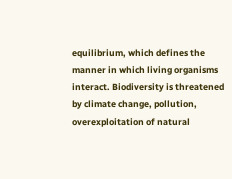equilibrium, which defines the manner in which living organisms interact. Biodiversity is threatened by climate change, pollution, overexploitation of natural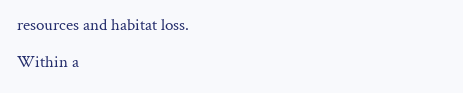resources and habitat loss.

Within a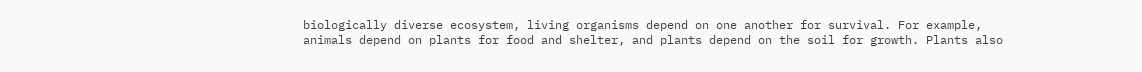biologically diverse ecosystem, living organisms depend on one another for survival. For example, animals depend on plants for food and shelter, and plants depend on the soil for growth. Plants also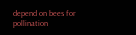depend on bees for pollination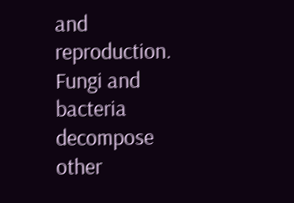and reproduction. Fungi and bacteria decompose other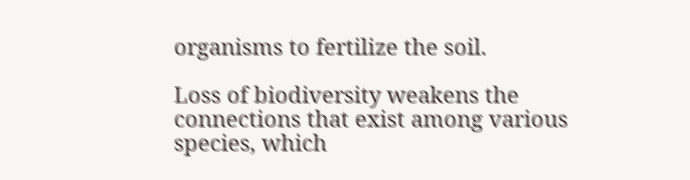organisms to fertilize the soil.

Loss of biodiversity weakens the connections that exist among various species, which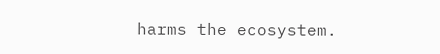harms the ecosystem.